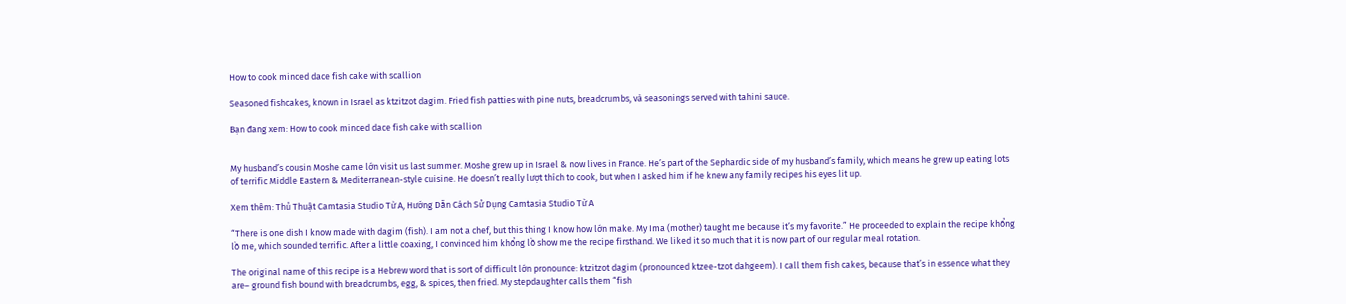How to cook minced dace fish cake with scallion

Seasoned fishcakes, known in Israel as ktzitzot dagim. Fried fish patties with pine nuts, breadcrumbs, và seasonings served with tahini sauce.

Bạn đang xem: How to cook minced dace fish cake with scallion


My husband’s cousin Moshe came lớn visit us last summer. Moshe grew up in Israel & now lives in France. He’s part of the Sephardic side of my husband’s family, which means he grew up eating lots of terrific Middle Eastern & Mediterranean-style cuisine. He doesn’t really lượt thích to cook, but when I asked him if he knew any family recipes his eyes lit up.

Xem thêm: Thủ Thuật Camtasia Studio Từ A, Hướng Dẫn Cách Sử Dụng Camtasia Studio Từ A

“There is one dish I know made with dagim (fish). I am not a chef, but this thing I know how lớn make. My Ima (mother) taught me because it’s my favorite.” He proceeded to explain the recipe khổng lồ me, which sounded terrific. After a little coaxing, I convinced him khổng lồ show me the recipe firsthand. We liked it so much that it is now part of our regular meal rotation.

The original name of this recipe is a Hebrew word that is sort of difficult lớn pronounce: ktzitzot dagim (pronounced ktzee-tzot dahgeem). I call them fish cakes, because that’s in essence what they are– ground fish bound with breadcrumbs, egg, & spices, then fried. My stepdaughter calls them “fish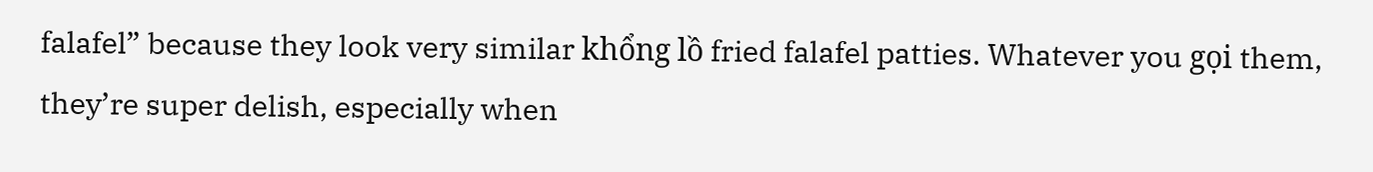falafel” because they look very similar khổng lồ fried falafel patties. Whatever you gọi them, they’re super delish, especially when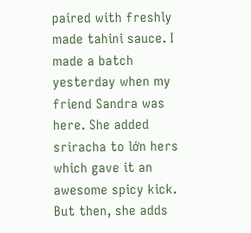paired with freshly made tahini sauce. I made a batch yesterday when my friend Sandra was here. She added sriracha to lớn hers which gave it an awesome spicy kick. But then, she adds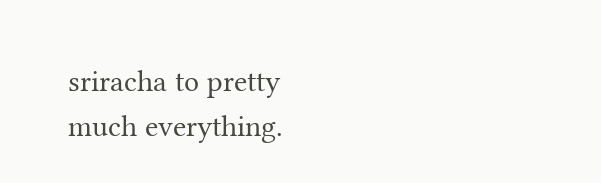sriracha to pretty much everything.